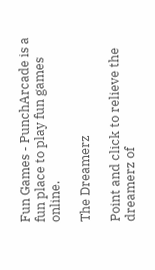Fun Games - PunchArcade is a fun place to play fun games online.

The Dreamerz

Point and click to relieve the dreamerz of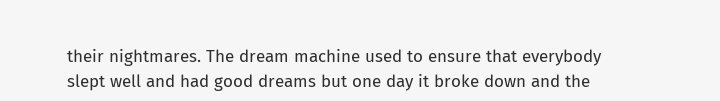their nightmares. The dream machine used to ensure that everybody slept well and had good dreams but one day it broke down and the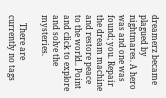dreamerz became plagued by nightmares. A hero was and one was found; you. Repair the dream machine and restore peace to the world.. Point and click to explore and solve the mysteries.

    There are currently no tags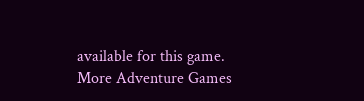available for this game.
More Adventure Games